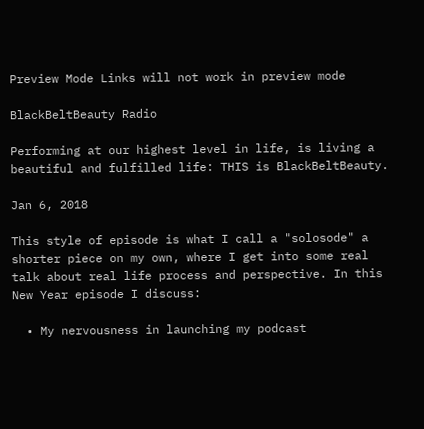Preview Mode Links will not work in preview mode

BlackBeltBeauty Radio

Performing at our highest level in life, is living a beautiful and fulfilled life: THIS is BlackBeltBeauty.

Jan 6, 2018

This style of episode is what I call a "solosode" a shorter piece on my own, where I get into some real talk about real life process and perspective. In this New Year episode I discuss:

  • My nervousness in launching my podcast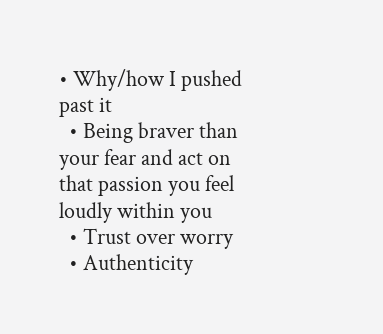• Why/how I pushed past it
  • Being braver than your fear and act on that passion you feel loudly within you
  • Trust over worry
  • Authenticity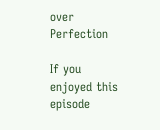over Perfection

If you enjoyed this episode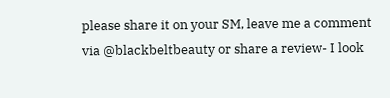please share it on your SM, leave me a comment via @blackbeltbeauty or share a review- I look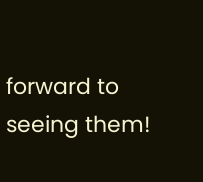forward to seeing them!